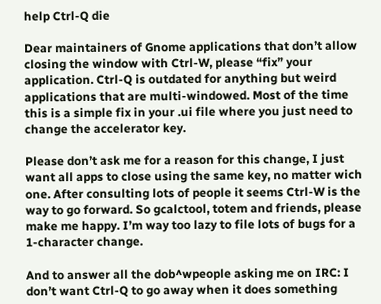help Ctrl-Q die

Dear maintainers of Gnome applications that don’t allow closing the window with Ctrl-W, please “fix” your application. Ctrl-Q is outdated for anything but weird applications that are multi-windowed. Most of the time this is a simple fix in your .ui file where you just need to change the accelerator key.

Please don’t ask me for a reason for this change, I just want all apps to close using the same key, no matter wich one. After consulting lots of people it seems Ctrl-W is the way to go forward. So gcalctool, totem and friends, please make me happy. I’m way too lazy to file lots of bugs for a 1-character change.

And to answer all the dob^wpeople asking me on IRC: I don’t want Ctrl-Q to go away when it does something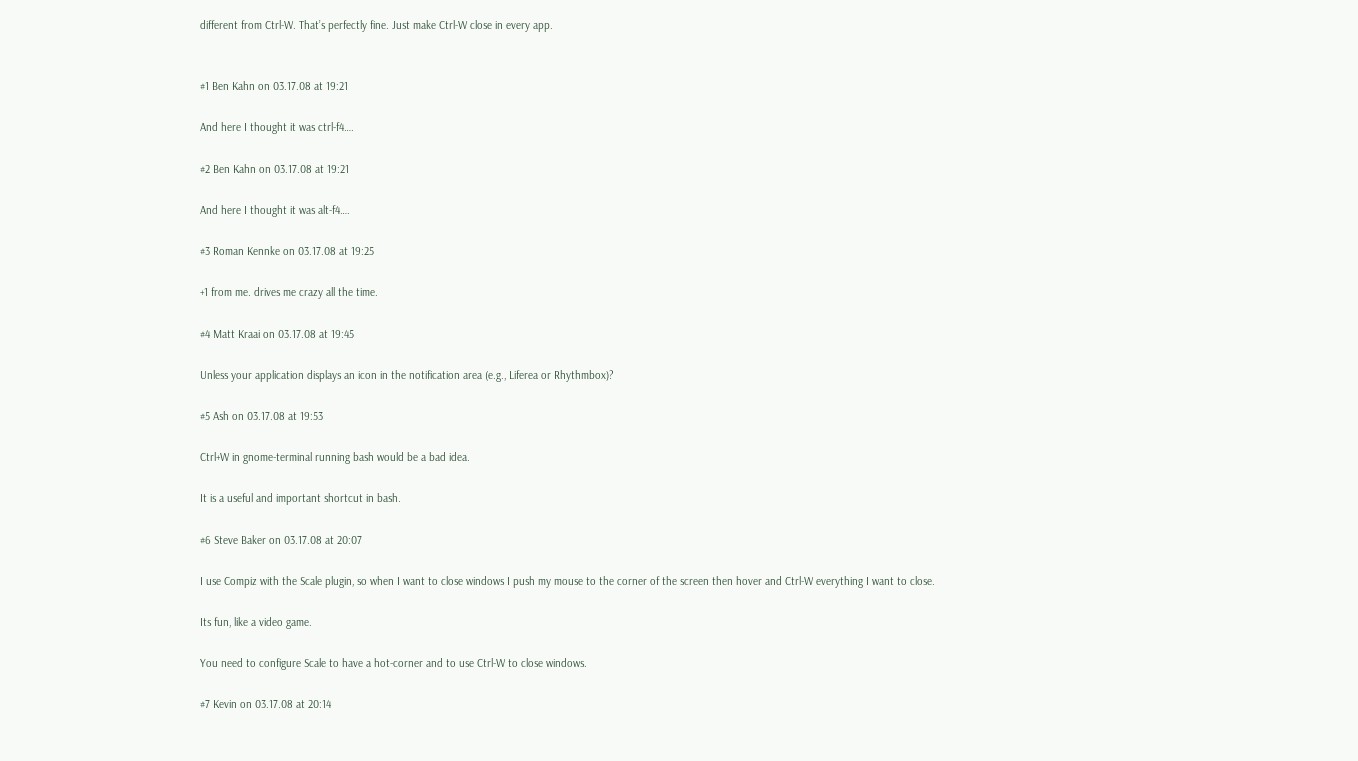different from Ctrl-W. That’s perfectly fine. Just make Ctrl-W close in every app.


#1 Ben Kahn on 03.17.08 at 19:21

And here I thought it was ctrl-f4….

#2 Ben Kahn on 03.17.08 at 19:21

And here I thought it was alt-f4….

#3 Roman Kennke on 03.17.08 at 19:25

+1 from me. drives me crazy all the time.

#4 Matt Kraai on 03.17.08 at 19:45

Unless your application displays an icon in the notification area (e.g., Liferea or Rhythmbox)?

#5 Ash on 03.17.08 at 19:53

Ctrl+W in gnome-terminal running bash would be a bad idea.

It is a useful and important shortcut in bash.

#6 Steve Baker on 03.17.08 at 20:07

I use Compiz with the Scale plugin, so when I want to close windows I push my mouse to the corner of the screen then hover and Ctrl-W everything I want to close.

Its fun, like a video game.

You need to configure Scale to have a hot-corner and to use Ctrl-W to close windows.

#7 Kevin on 03.17.08 at 20:14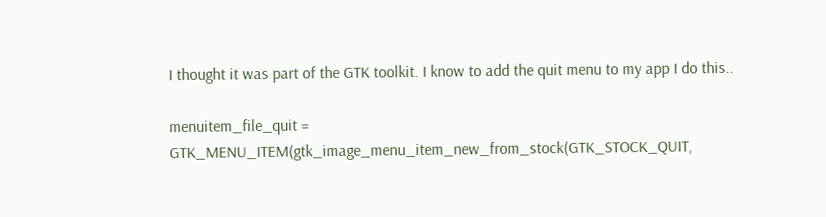I thought it was part of the GTK toolkit. I know to add the quit menu to my app I do this..

menuitem_file_quit =
GTK_MENU_ITEM(gtk_image_menu_item_new_from_stock(GTK_STOCK_QUIT,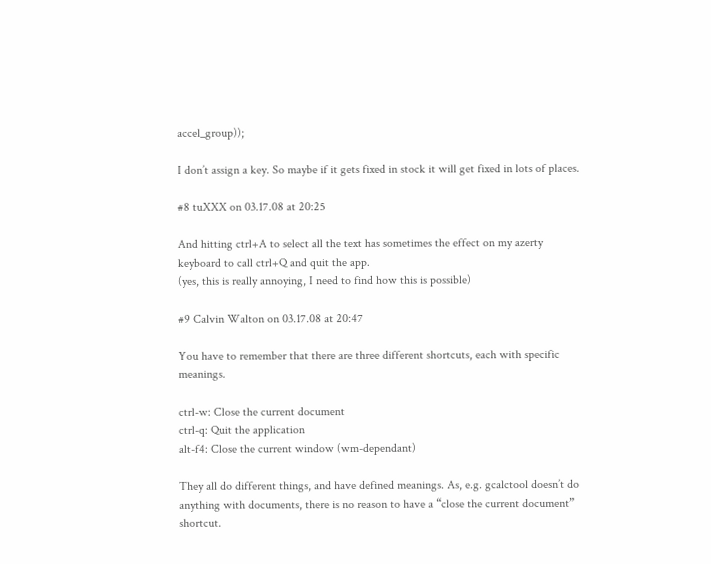accel_group));

I don’t assign a key. So maybe if it gets fixed in stock it will get fixed in lots of places.

#8 tuXXX on 03.17.08 at 20:25

And hitting ctrl+A to select all the text has sometimes the effect on my azerty keyboard to call ctrl+Q and quit the app.
(yes, this is really annoying, I need to find how this is possible)

#9 Calvin Walton on 03.17.08 at 20:47

You have to remember that there are three different shortcuts, each with specific meanings.

ctrl-w: Close the current document
ctrl-q: Quit the application
alt-f4: Close the current window (wm-dependant)

They all do different things, and have defined meanings. As, e.g. gcalctool doesn’t do anything with documents, there is no reason to have a “close the current document” shortcut.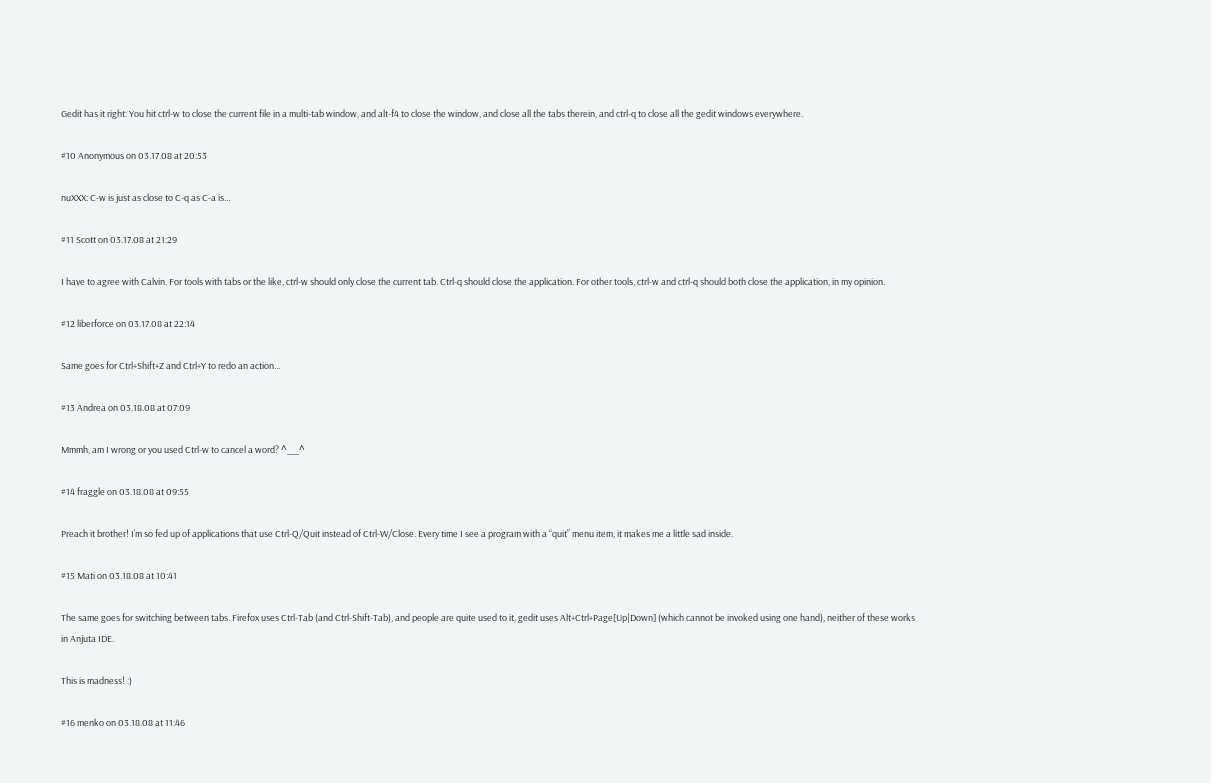Gedit has it right: You hit ctrl-w to close the current file in a multi-tab window, and alt-f4 to close the window, and close all the tabs therein, and ctrl-q to close all the gedit windows everywhere.

#10 Anonymous on 03.17.08 at 20:53

nuXXX: C-w is just as close to C-q as C-a is…

#11 Scott on 03.17.08 at 21:29

I have to agree with Calvin. For tools with tabs or the like, ctrl-w should only close the current tab. Ctrl-q should close the application. For other tools, ctrl-w and ctrl-q should both close the application, in my opinion.

#12 liberforce on 03.17.08 at 22:14

Same goes for Ctrl+Shift+Z and Ctrl+Y to redo an action…

#13 Andrea on 03.18.08 at 07:09

Mmmh, am I wrong or you used Ctrl-w to cancel a word? ^__^

#14 fraggle on 03.18.08 at 09:55

Preach it brother! I’m so fed up of applications that use Ctrl-Q/Quit instead of Ctrl-W/Close. Every time I see a program with a “quit” menu item, it makes me a little sad inside.

#15 Mati on 03.18.08 at 10:41

The same goes for switching between tabs. Firefox uses Ctrl-Tab (and Ctrl-Shift-Tab), and people are quite used to it, gedit uses Alt+Ctrl+Page[Up|Down] (which cannot be invoked using one hand), neither of these works in Anjuta IDE.

This is madness! :)

#16 menko on 03.18.08 at 11:46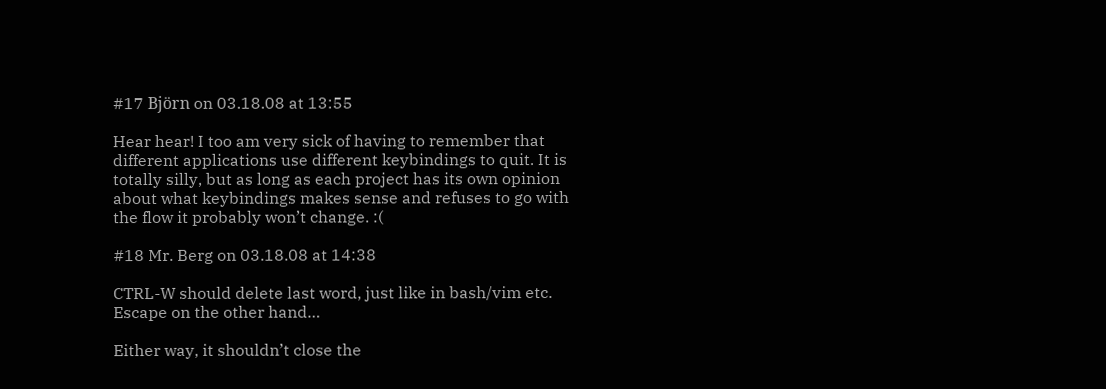#17 Björn on 03.18.08 at 13:55

Hear hear! I too am very sick of having to remember that different applications use different keybindings to quit. It is totally silly, but as long as each project has its own opinion about what keybindings makes sense and refuses to go with the flow it probably won’t change. :(

#18 Mr. Berg on 03.18.08 at 14:38

CTRL-W should delete last word, just like in bash/vim etc. Escape on the other hand…

Either way, it shouldn’t close the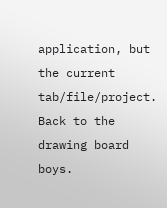application, but the current tab/file/project. Back to the drawing board boys.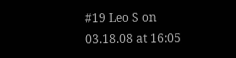#19 Leo S on 03.18.08 at 16:05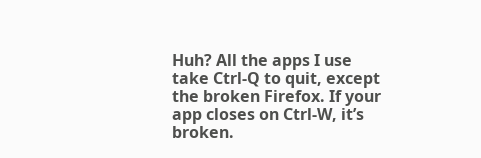Huh? All the apps I use take Ctrl-Q to quit, except the broken Firefox. If your app closes on Ctrl-W, it’s broken.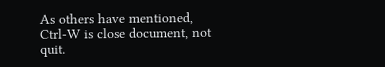As others have mentioned, Ctrl-W is close document, not quit.